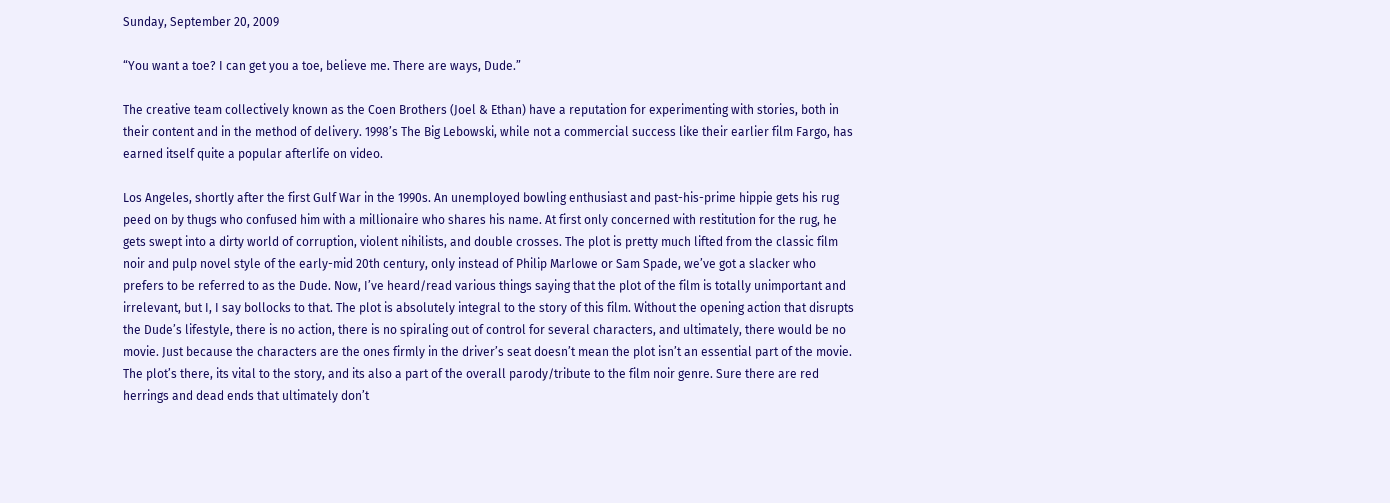Sunday, September 20, 2009

“You want a toe? I can get you a toe, believe me. There are ways, Dude.”

The creative team collectively known as the Coen Brothers (Joel & Ethan) have a reputation for experimenting with stories, both in their content and in the method of delivery. 1998’s The Big Lebowski, while not a commercial success like their earlier film Fargo, has earned itself quite a popular afterlife on video.

Los Angeles, shortly after the first Gulf War in the 1990s. An unemployed bowling enthusiast and past-his-prime hippie gets his rug peed on by thugs who confused him with a millionaire who shares his name. At first only concerned with restitution for the rug, he gets swept into a dirty world of corruption, violent nihilists, and double crosses. The plot is pretty much lifted from the classic film noir and pulp novel style of the early-mid 20th century, only instead of Philip Marlowe or Sam Spade, we’ve got a slacker who prefers to be referred to as the Dude. Now, I’ve heard/read various things saying that the plot of the film is totally unimportant and irrelevant, but I, I say bollocks to that. The plot is absolutely integral to the story of this film. Without the opening action that disrupts the Dude’s lifestyle, there is no action, there is no spiraling out of control for several characters, and ultimately, there would be no movie. Just because the characters are the ones firmly in the driver’s seat doesn’t mean the plot isn’t an essential part of the movie. The plot’s there, its vital to the story, and its also a part of the overall parody/tribute to the film noir genre. Sure there are red herrings and dead ends that ultimately don’t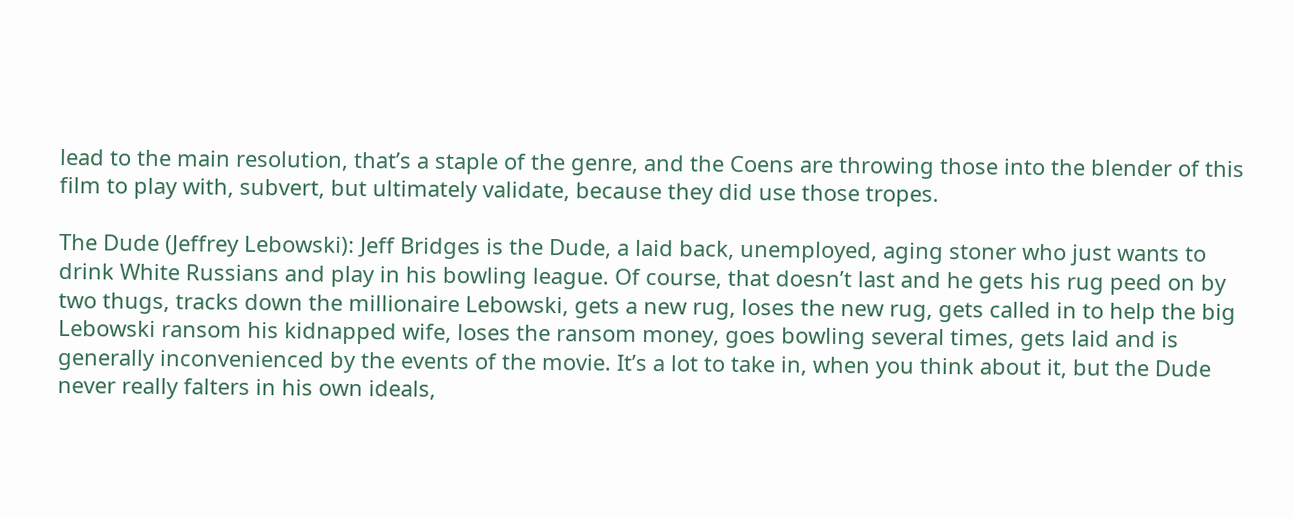lead to the main resolution, that’s a staple of the genre, and the Coens are throwing those into the blender of this film to play with, subvert, but ultimately validate, because they did use those tropes.

The Dude (Jeffrey Lebowski): Jeff Bridges is the Dude, a laid back, unemployed, aging stoner who just wants to drink White Russians and play in his bowling league. Of course, that doesn’t last and he gets his rug peed on by two thugs, tracks down the millionaire Lebowski, gets a new rug, loses the new rug, gets called in to help the big Lebowski ransom his kidnapped wife, loses the ransom money, goes bowling several times, gets laid and is generally inconvenienced by the events of the movie. It’s a lot to take in, when you think about it, but the Dude never really falters in his own ideals,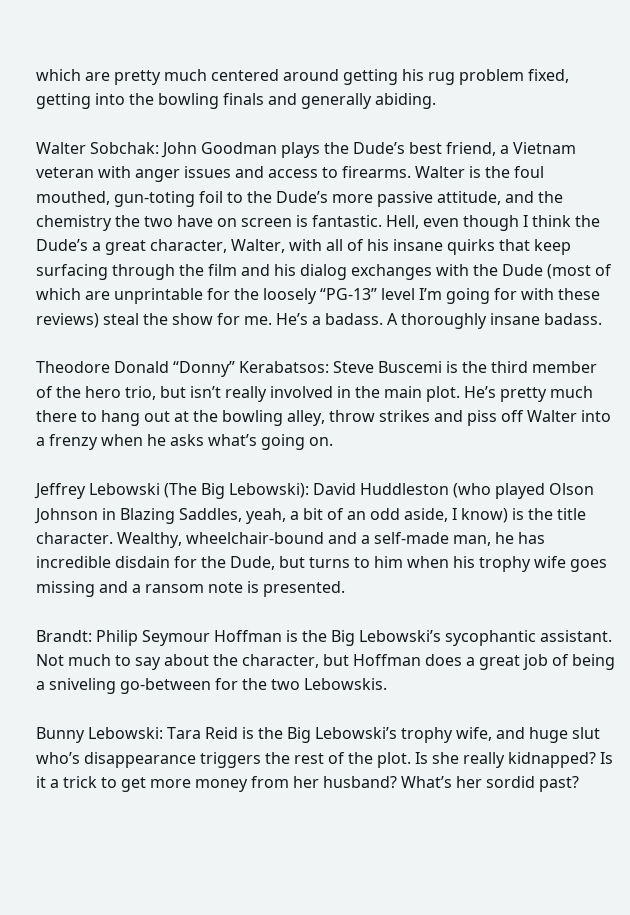which are pretty much centered around getting his rug problem fixed, getting into the bowling finals and generally abiding.

Walter Sobchak: John Goodman plays the Dude’s best friend, a Vietnam veteran with anger issues and access to firearms. Walter is the foul mouthed, gun-toting foil to the Dude’s more passive attitude, and the chemistry the two have on screen is fantastic. Hell, even though I think the Dude’s a great character, Walter, with all of his insane quirks that keep surfacing through the film and his dialog exchanges with the Dude (most of which are unprintable for the loosely “PG-13” level I’m going for with these reviews) steal the show for me. He’s a badass. A thoroughly insane badass.

Theodore Donald “Donny” Kerabatsos: Steve Buscemi is the third member of the hero trio, but isn’t really involved in the main plot. He’s pretty much there to hang out at the bowling alley, throw strikes and piss off Walter into a frenzy when he asks what’s going on.

Jeffrey Lebowski (The Big Lebowski): David Huddleston (who played Olson Johnson in Blazing Saddles, yeah, a bit of an odd aside, I know) is the title character. Wealthy, wheelchair-bound and a self-made man, he has incredible disdain for the Dude, but turns to him when his trophy wife goes missing and a ransom note is presented.

Brandt: Philip Seymour Hoffman is the Big Lebowski’s sycophantic assistant. Not much to say about the character, but Hoffman does a great job of being a sniveling go-between for the two Lebowskis.

Bunny Lebowski: Tara Reid is the Big Lebowski’s trophy wife, and huge slut who’s disappearance triggers the rest of the plot. Is she really kidnapped? Is it a trick to get more money from her husband? What’s her sordid past?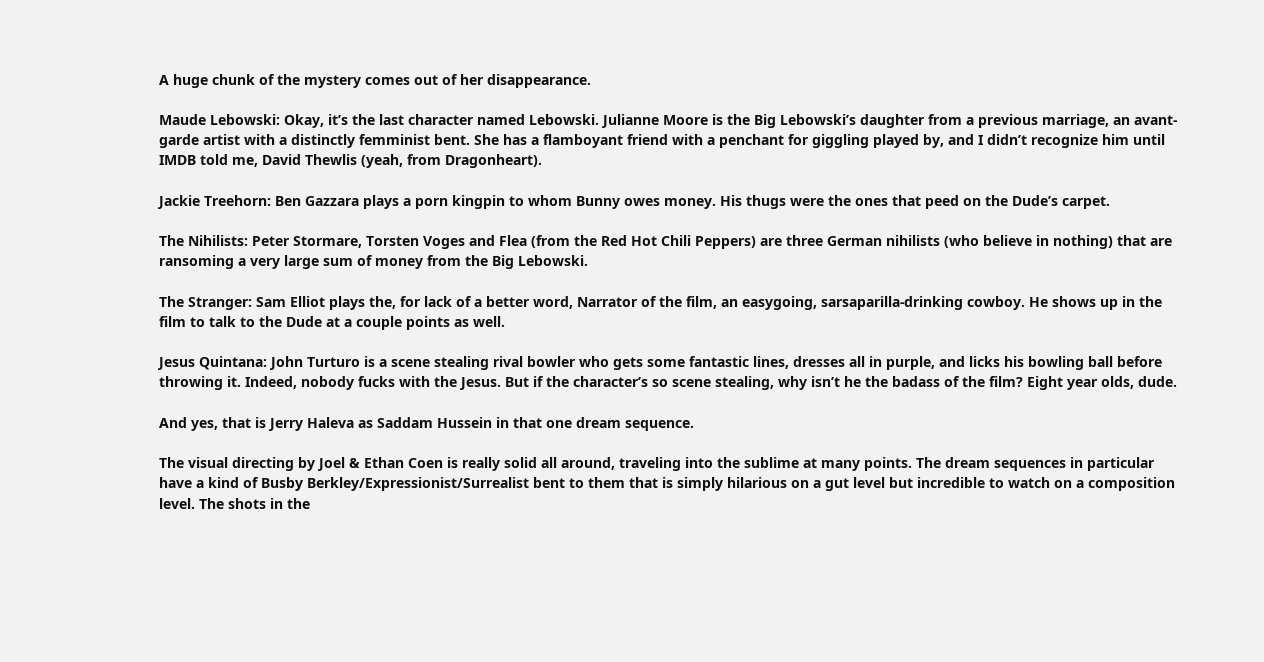A huge chunk of the mystery comes out of her disappearance.

Maude Lebowski: Okay, it’s the last character named Lebowski. Julianne Moore is the Big Lebowski’s daughter from a previous marriage, an avant-garde artist with a distinctly femminist bent. She has a flamboyant friend with a penchant for giggling played by, and I didn’t recognize him until IMDB told me, David Thewlis (yeah, from Dragonheart).

Jackie Treehorn: Ben Gazzara plays a porn kingpin to whom Bunny owes money. His thugs were the ones that peed on the Dude’s carpet.

The Nihilists: Peter Stormare, Torsten Voges and Flea (from the Red Hot Chili Peppers) are three German nihilists (who believe in nothing) that are ransoming a very large sum of money from the Big Lebowski.

The Stranger: Sam Elliot plays the, for lack of a better word, Narrator of the film, an easygoing, sarsaparilla-drinking cowboy. He shows up in the film to talk to the Dude at a couple points as well.

Jesus Quintana: John Turturo is a scene stealing rival bowler who gets some fantastic lines, dresses all in purple, and licks his bowling ball before throwing it. Indeed, nobody fucks with the Jesus. But if the character’s so scene stealing, why isn’t he the badass of the film? Eight year olds, dude.

And yes, that is Jerry Haleva as Saddam Hussein in that one dream sequence.

The visual directing by Joel & Ethan Coen is really solid all around, traveling into the sublime at many points. The dream sequences in particular have a kind of Busby Berkley/Expressionist/Surrealist bent to them that is simply hilarious on a gut level but incredible to watch on a composition level. The shots in the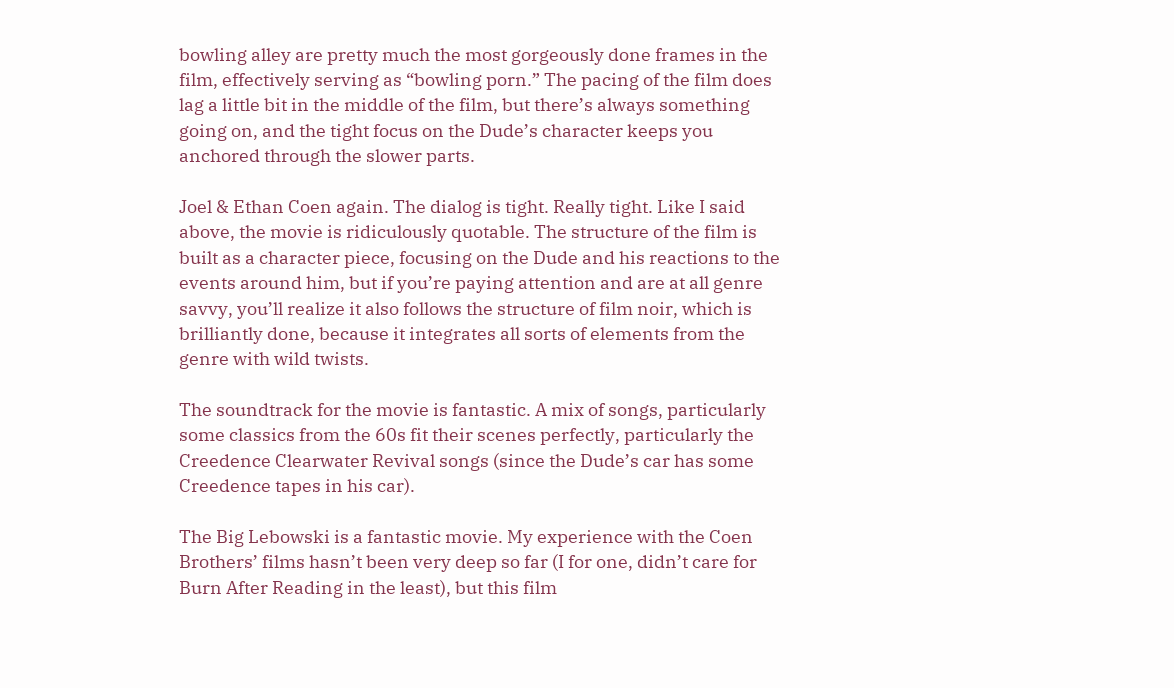bowling alley are pretty much the most gorgeously done frames in the film, effectively serving as “bowling porn.” The pacing of the film does lag a little bit in the middle of the film, but there’s always something going on, and the tight focus on the Dude’s character keeps you anchored through the slower parts.

Joel & Ethan Coen again. The dialog is tight. Really tight. Like I said above, the movie is ridiculously quotable. The structure of the film is built as a character piece, focusing on the Dude and his reactions to the events around him, but if you’re paying attention and are at all genre savvy, you’ll realize it also follows the structure of film noir, which is brilliantly done, because it integrates all sorts of elements from the genre with wild twists.

The soundtrack for the movie is fantastic. A mix of songs, particularly some classics from the 60s fit their scenes perfectly, particularly the Creedence Clearwater Revival songs (since the Dude’s car has some Creedence tapes in his car).

The Big Lebowski is a fantastic movie. My experience with the Coen Brothers’ films hasn’t been very deep so far (I for one, didn’t care for Burn After Reading in the least), but this film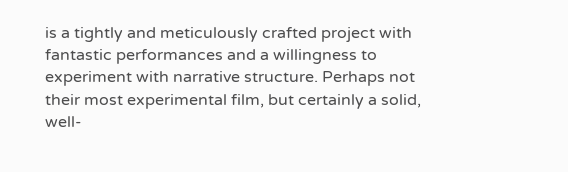is a tightly and meticulously crafted project with fantastic performances and a willingness to experiment with narrative structure. Perhaps not their most experimental film, but certainly a solid, well-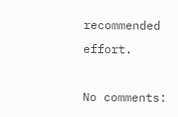recommended effort.

No comments: